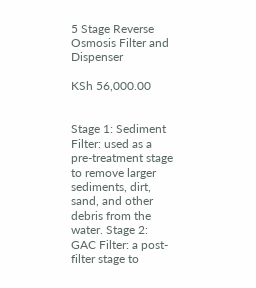5 Stage Reverse Osmosis Filter and Dispenser

KSh 56,000.00


Stage 1: Sediment Filter: used as a pre-treatment stage to remove larger sediments, dirt, sand, and other debris from the water. Stage 2: GAC Filter: a post-filter stage to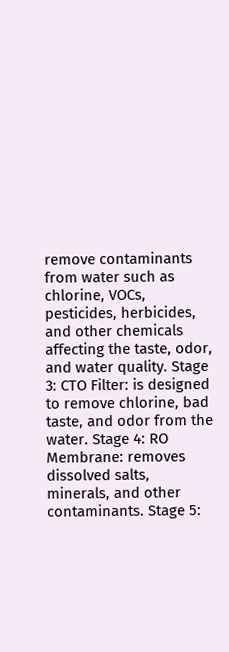remove contaminants from water such as chlorine, VOCs, pesticides, herbicides, and other chemicals affecting the taste, odor, and water quality. Stage 3: CTO Filter: is designed to remove chlorine, bad taste, and odor from the water. Stage 4: RO Membrane: removes dissolved salts, minerals, and other contaminants. Stage 5: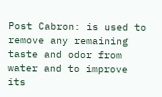Post Cabron: is used to remove any remaining taste and odor from water and to improve its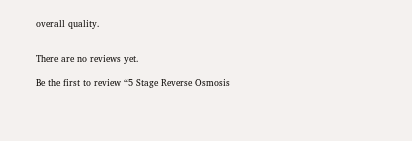overall quality.


There are no reviews yet.

Be the first to review “5 Stage Reverse Osmosis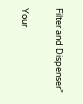Filter and Dispenser”

Your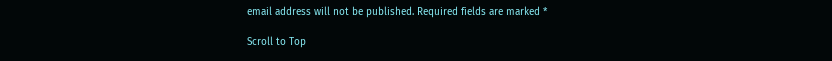email address will not be published. Required fields are marked *

Scroll to Top